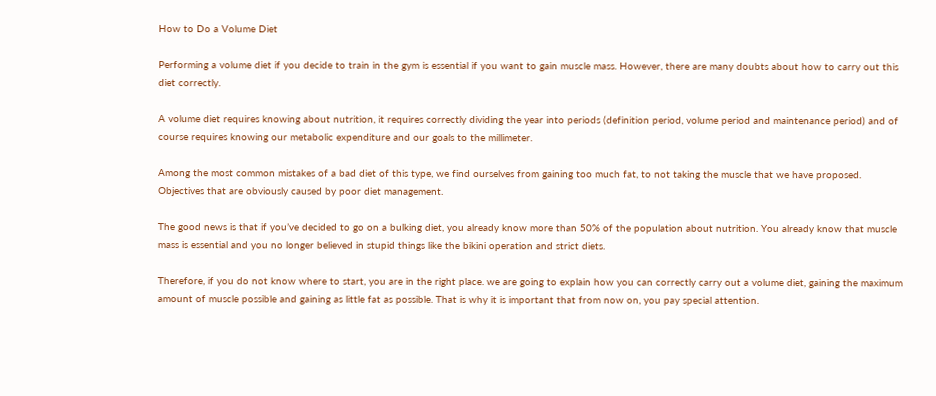How to Do a Volume Diet

Performing a volume diet if you decide to train in the gym is essential if you want to gain muscle mass. However, there are many doubts about how to carry out this diet correctly.

A volume diet requires knowing about nutrition, it requires correctly dividing the year into periods (definition period, volume period and maintenance period) and of course requires knowing our metabolic expenditure and our goals to the millimeter.

Among the most common mistakes of a bad diet of this type, we find ourselves from gaining too much fat, to not taking the muscle that we have proposed. Objectives that are obviously caused by poor diet management.

The good news is that if you’ve decided to go on a bulking diet, you already know more than 50% of the population about nutrition. You already know that muscle mass is essential and you no longer believed in stupid things like the bikini operation and strict diets.

Therefore, if you do not know where to start, you are in the right place. we are going to explain how you can correctly carry out a volume diet, gaining the maximum amount of muscle possible and gaining as little fat as possible. That is why it is important that from now on, you pay special attention.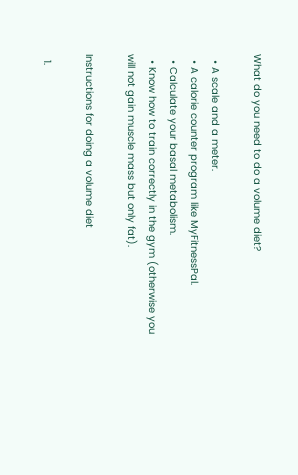What do you need to do a volume diet?

  • A scale and a meter.
  • A calorie counter program like MyFitnessPal.
  • Calculate your basal metabolism.
  • Know how to train correctly in the gym (otherwise you will not gain muscle mass but only fat).

Instructions for doing a volume diet

  1.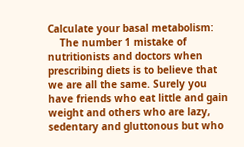Calculate your basal metabolism:
    The number 1 mistake of nutritionists and doctors when prescribing diets is to believe that we are all the same. Surely you have friends who eat little and gain weight and others who are lazy, sedentary and gluttonous but who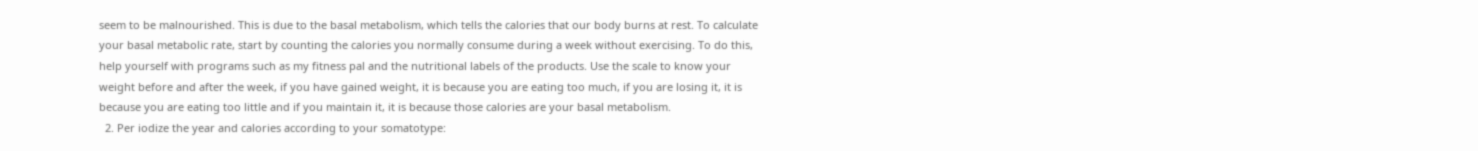seem to be malnourished. This is due to the basal metabolism, which tells the calories that our body burns at rest. To calculate your basal metabolic rate, start by counting the calories you normally consume during a week without exercising. To do this, help yourself with programs such as my fitness pal and the nutritional labels of the products. Use the scale to know your weight before and after the week, if you have gained weight, it is because you are eating too much, if you are losing it, it is because you are eating too little and if you maintain it, it is because those calories are your basal metabolism.
  2. Per iodize the year and calories according to your somatotype: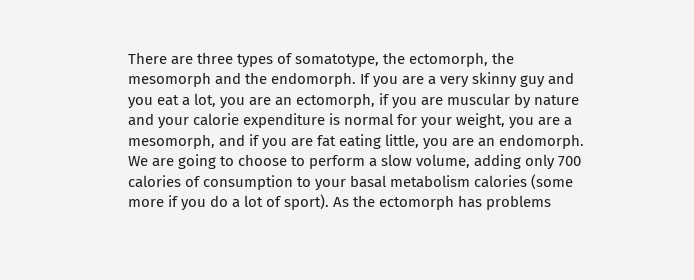There are three types of somatotype, the ectomorph, the mesomorph and the endomorph. If you are a very skinny guy and you eat a lot, you are an ectomorph, if you are muscular by nature and your calorie expenditure is normal for your weight, you are a mesomorph, and if you are fat eating little, you are an endomorph. We are going to choose to perform a slow volume, adding only 700 calories of consumption to your basal metabolism calories (some more if you do a lot of sport). As the ectomorph has problems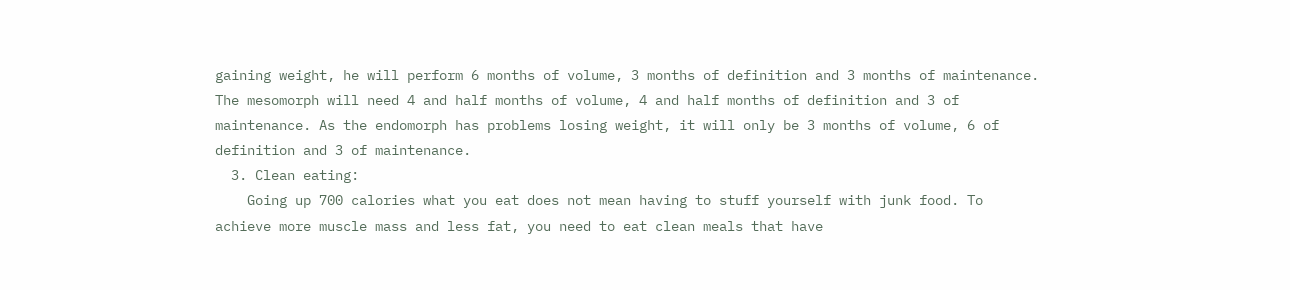gaining weight, he will perform 6 months of volume, 3 months of definition and 3 months of maintenance. The mesomorph will need 4 and half months of volume, 4 and half months of definition and 3 of maintenance. As the endomorph has problems losing weight, it will only be 3 months of volume, 6 of definition and 3 of maintenance.
  3. Clean eating:
    Going up 700 calories what you eat does not mean having to stuff yourself with junk food. To achieve more muscle mass and less fat, you need to eat clean meals that have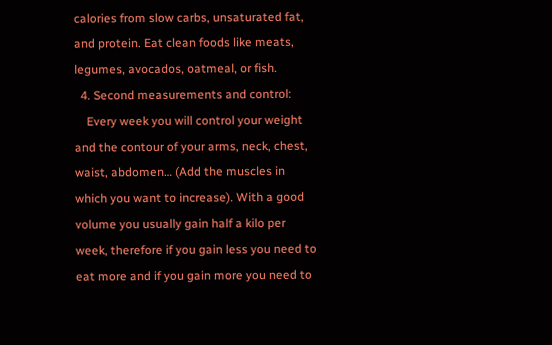calories from slow carbs, unsaturated fat, and protein. Eat clean foods like meats, legumes, avocados, oatmeal, or fish.
  4. Second measurements and control:
    Every week you will control your weight and the contour of your arms, neck, chest, waist, abdomen… (Add the muscles in which you want to increase). With a good volume you usually gain half a kilo per week, therefore if you gain less you need to eat more and if you gain more you need to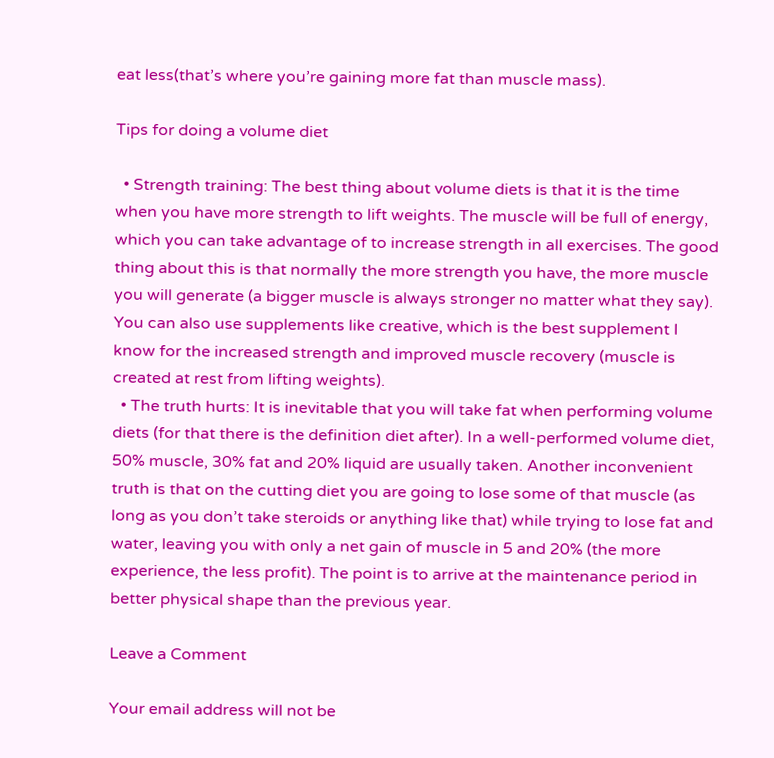eat less(that’s where you’re gaining more fat than muscle mass).

Tips for doing a volume diet

  • Strength training: The best thing about volume diets is that it is the time when you have more strength to lift weights. The muscle will be full of energy, which you can take advantage of to increase strength in all exercises. The good thing about this is that normally the more strength you have, the more muscle you will generate (a bigger muscle is always stronger no matter what they say). You can also use supplements like creative, which is the best supplement I know for the increased strength and improved muscle recovery (muscle is created at rest from lifting weights).
  • The truth hurts: It is inevitable that you will take fat when performing volume diets (for that there is the definition diet after). In a well-performed volume diet, 50% muscle, 30% fat and 20% liquid are usually taken. Another inconvenient truth is that on the cutting diet you are going to lose some of that muscle (as long as you don’t take steroids or anything like that) while trying to lose fat and water, leaving you with only a net gain of muscle in 5 and 20% (the more experience, the less profit). The point is to arrive at the maintenance period in better physical shape than the previous year.

Leave a Comment

Your email address will not be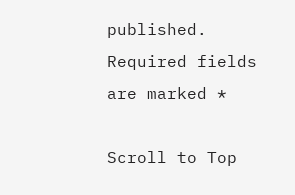published. Required fields are marked *

Scroll to Top